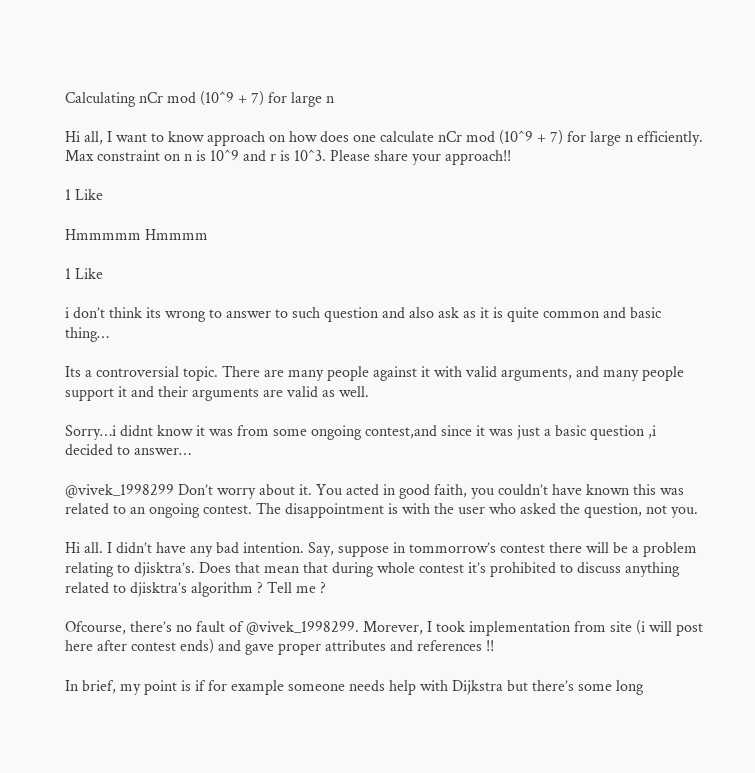Calculating nCr mod (10^9 + 7) for large n

Hi all, I want to know approach on how does one calculate nCr mod (10^9 + 7) for large n efficiently. Max constraint on n is 10^9 and r is 10^3. Please share your approach!!

1 Like

Hmmmmm Hmmmm

1 Like

i don’t think its wrong to answer to such question and also ask as it is quite common and basic thing…

Its a controversial topic. There are many people against it with valid arguments, and many people support it and their arguments are valid as well.

Sorry…i didnt know it was from some ongoing contest,and since it was just a basic question ,i decided to answer…

@vivek_1998299 Don’t worry about it. You acted in good faith, you couldn’t have known this was related to an ongoing contest. The disappointment is with the user who asked the question, not you.

Hi all. I didn’t have any bad intention. Say, suppose in tommorrow’s contest there will be a problem relating to djisktra’s. Does that mean that during whole contest it’s prohibited to discuss anything related to djisktra’s algorithm ? Tell me ?

Ofcourse, there’s no fault of @vivek_1998299. Morever, I took implementation from site (i will post here after contest ends) and gave proper attributes and references !!

In brief, my point is if for example someone needs help with Dijkstra but there’s some long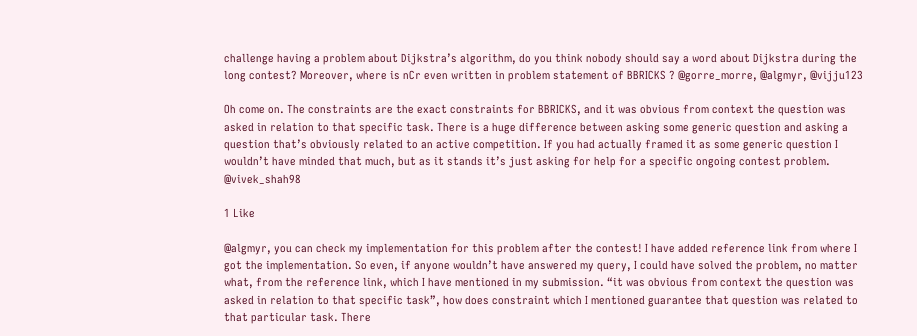challenge having a problem about Dijkstra’s algorithm, do you think nobody should say a word about Dijkstra during the long contest? Moreover, where is nCr even written in problem statement of BBRICKS ? @gorre_morre, @algmyr, @vijju123

Oh come on. The constraints are the exact constraints for BBRICKS, and it was obvious from context the question was asked in relation to that specific task. There is a huge difference between asking some generic question and asking a question that’s obviously related to an active competition. If you had actually framed it as some generic question I wouldn’t have minded that much, but as it stands it’s just asking for help for a specific ongoing contest problem. @vivek_shah98

1 Like

@algmyr, you can check my implementation for this problem after the contest! I have added reference link from where I got the implementation. So even, if anyone wouldn’t have answered my query, I could have solved the problem, no matter what, from the reference link, which I have mentioned in my submission. “it was obvious from context the question was asked in relation to that specific task”, how does constraint which I mentioned guarantee that question was related to that particular task. There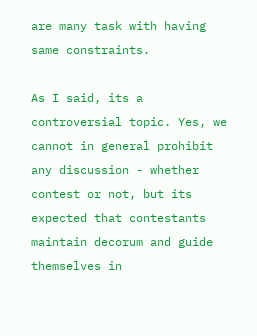are many task with having same constraints.

As I said, its a controversial topic. Yes, we cannot in general prohibit any discussion - whether contest or not, but its expected that contestants maintain decorum and guide themselves in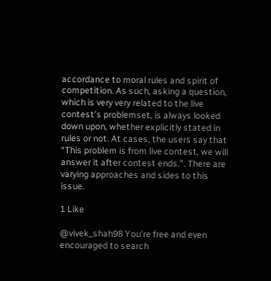accordance to moral rules and spirit of competition. As such, asking a question, which is very very related to the live contest’s problemset, is always looked down upon, whether explicitly stated in rules or not. At cases, the users say that “This problem is from live contest, we will answer it after contest ends.”. There are varying approaches and sides to this issue.

1 Like

@vivek_shah98 You’re free and even encouraged to search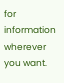for information wherever you want.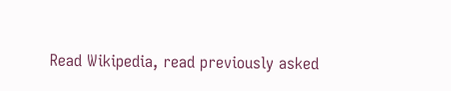Read Wikipedia, read previously asked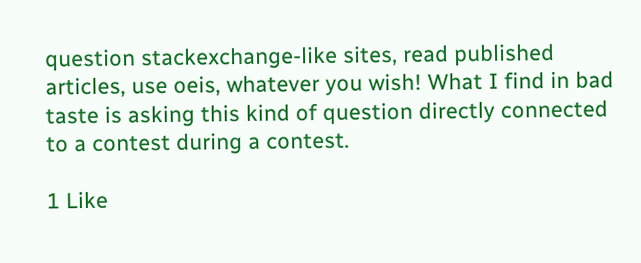question stackexchange-like sites, read published articles, use oeis, whatever you wish! What I find in bad taste is asking this kind of question directly connected to a contest during a contest.

1 Like